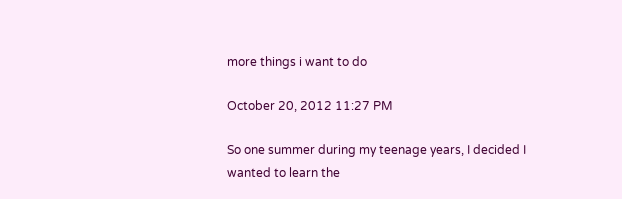more things i want to do

October 20, 2012 11:27 PM

So one summer during my teenage years, I decided I wanted to learn the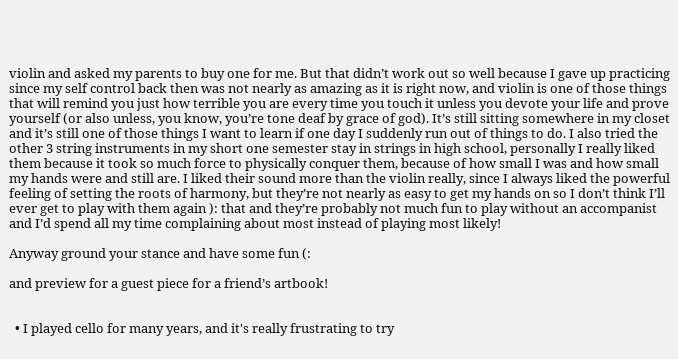violin and asked my parents to buy one for me. But that didn’t work out so well because I gave up practicing since my self control back then was not nearly as amazing as it is right now, and violin is one of those things that will remind you just how terrible you are every time you touch it unless you devote your life and prove yourself (or also unless, you know, you’re tone deaf by grace of god). It’s still sitting somewhere in my closet and it’s still one of those things I want to learn if one day I suddenly run out of things to do. I also tried the other 3 string instruments in my short one semester stay in strings in high school, personally I really liked them because it took so much force to physically conquer them, because of how small I was and how small my hands were and still are. I liked their sound more than the violin really, since I always liked the powerful feeling of setting the roots of harmony, but they’re not nearly as easy to get my hands on so I don’t think I’ll ever get to play with them again ): that and they’re probably not much fun to play without an accompanist and I’d spend all my time complaining about most instead of playing most likely!

Anyway ground your stance and have some fun (:

and preview for a guest piece for a friend’s artbook!


  • I played cello for many years, and it's really frustrating to try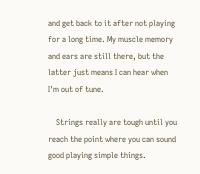and get back to it after not playing for a long time. My muscle memory and ears are still there, but the latter just means I can hear when I'm out of tune.

    Strings really are tough until you reach the point where you can sound good playing simple things.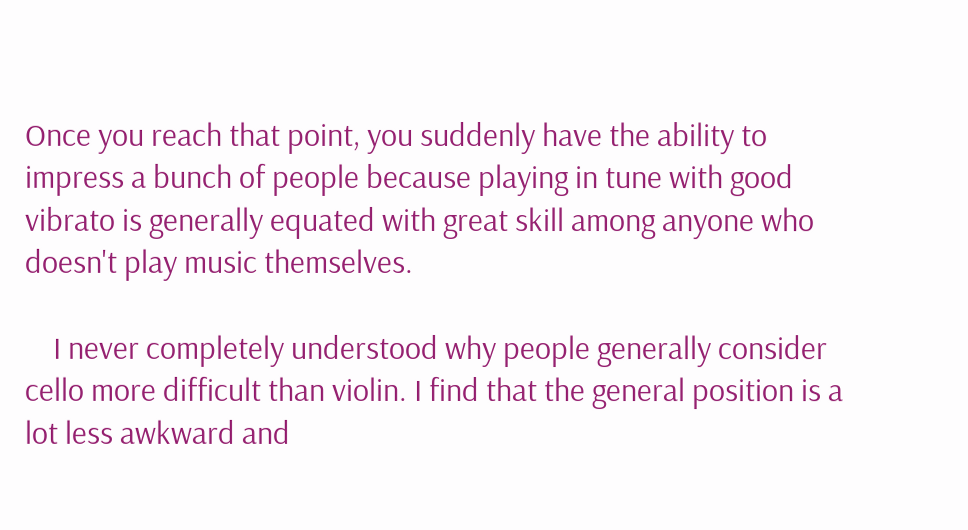Once you reach that point, you suddenly have the ability to impress a bunch of people because playing in tune with good vibrato is generally equated with great skill among anyone who doesn't play music themselves.

    I never completely understood why people generally consider cello more difficult than violin. I find that the general position is a lot less awkward and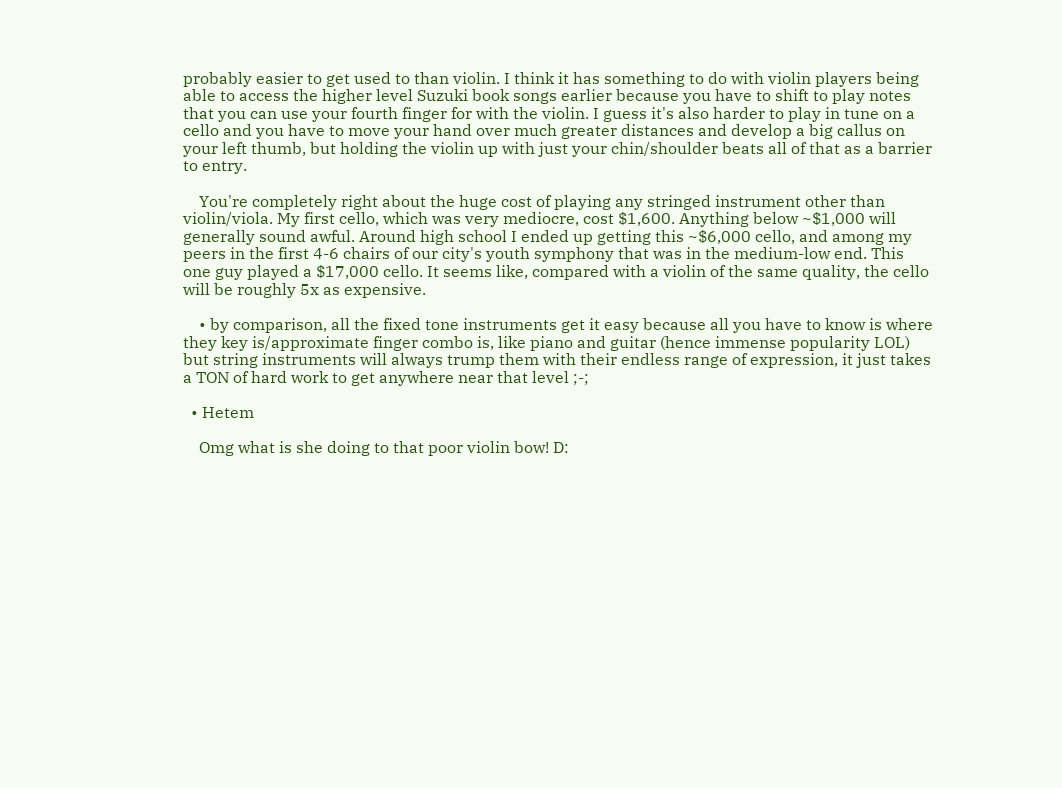probably easier to get used to than violin. I think it has something to do with violin players being able to access the higher level Suzuki book songs earlier because you have to shift to play notes that you can use your fourth finger for with the violin. I guess it's also harder to play in tune on a cello and you have to move your hand over much greater distances and develop a big callus on your left thumb, but holding the violin up with just your chin/shoulder beats all of that as a barrier to entry.

    You're completely right about the huge cost of playing any stringed instrument other than violin/viola. My first cello, which was very mediocre, cost $1,600. Anything below ~$1,000 will generally sound awful. Around high school I ended up getting this ~$6,000 cello, and among my peers in the first 4-6 chairs of our city's youth symphony that was in the medium-low end. This one guy played a $17,000 cello. It seems like, compared with a violin of the same quality, the cello will be roughly 5x as expensive.

    • by comparison, all the fixed tone instruments get it easy because all you have to know is where they key is/approximate finger combo is, like piano and guitar (hence immense popularity LOL) but string instruments will always trump them with their endless range of expression, it just takes a TON of hard work to get anywhere near that level ;-;

  • Hetem

    Omg what is she doing to that poor violin bow! D: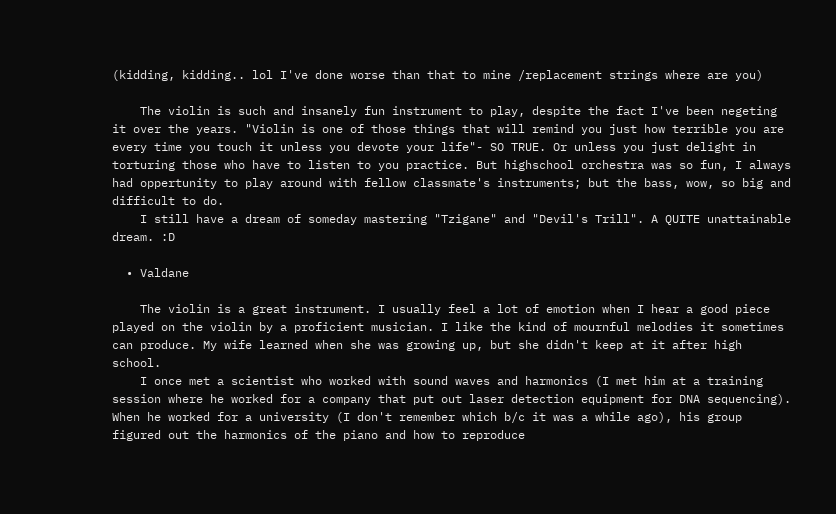(kidding, kidding.. lol I've done worse than that to mine /replacement strings where are you)

    The violin is such and insanely fun instrument to play, despite the fact I've been negeting it over the years. "Violin is one of those things that will remind you just how terrible you are every time you touch it unless you devote your life"- SO TRUE. Or unless you just delight in torturing those who have to listen to you practice. But highschool orchestra was so fun, I always had oppertunity to play around with fellow classmate's instruments; but the bass, wow, so big and difficult to do.
    I still have a dream of someday mastering "Tzigane" and "Devil's Trill". A QUITE unattainable dream. :D

  • Valdane

    The violin is a great instrument. I usually feel a lot of emotion when I hear a good piece played on the violin by a proficient musician. I like the kind of mournful melodies it sometimes can produce. My wife learned when she was growing up, but she didn't keep at it after high school.
    I once met a scientist who worked with sound waves and harmonics (I met him at a training session where he worked for a company that put out laser detection equipment for DNA sequencing). When he worked for a university (I don't remember which b/c it was a while ago), his group figured out the harmonics of the piano and how to reproduce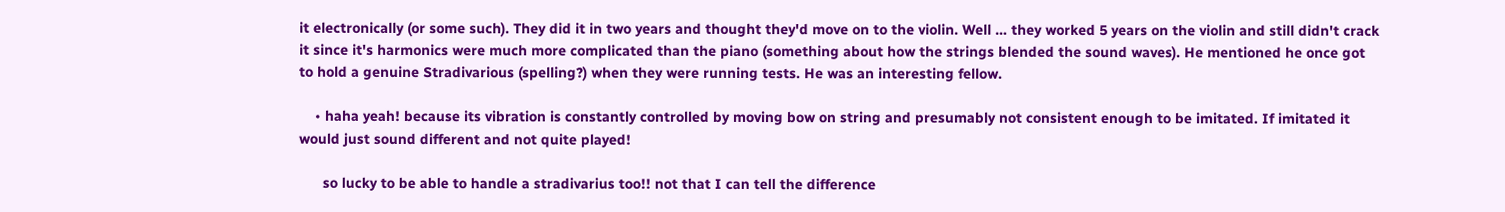it electronically (or some such). They did it in two years and thought they'd move on to the violin. Well … they worked 5 years on the violin and still didn't crack it since it's harmonics were much more complicated than the piano (something about how the strings blended the sound waves). He mentioned he once got to hold a genuine Stradivarious (spelling?) when they were running tests. He was an interesting fellow.

    • haha yeah! because its vibration is constantly controlled by moving bow on string and presumably not consistent enough to be imitated. If imitated it would just sound different and not quite played!

      so lucky to be able to handle a stradivarius too!! not that I can tell the difference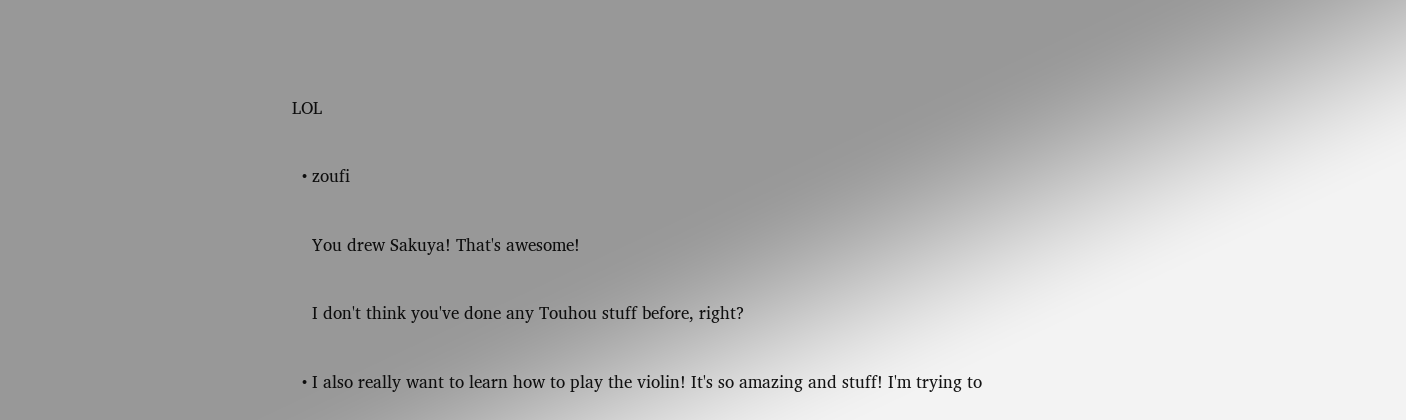LOL

  • zoufi

    You drew Sakuya! That's awesome!

    I don't think you've done any Touhou stuff before, right?

  • I also really want to learn how to play the violin! It's so amazing and stuff! I'm trying to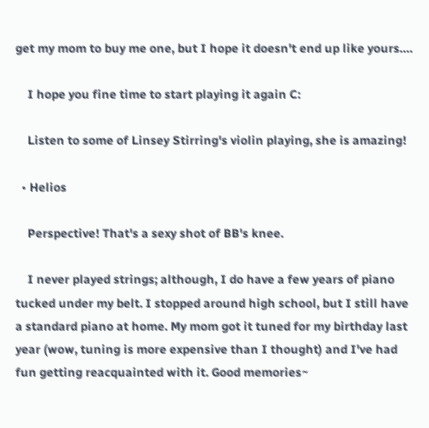get my mom to buy me one, but I hope it doesn't end up like yours….

    I hope you fine time to start playing it again C:

    Listen to some of Linsey Stirring's violin playing, she is amazing!

  • Helios

    Perspective! That's a sexy shot of BB's knee.

    I never played strings; although, I do have a few years of piano tucked under my belt. I stopped around high school, but I still have a standard piano at home. My mom got it tuned for my birthday last year (wow, tuning is more expensive than I thought) and I've had fun getting reacquainted with it. Good memories~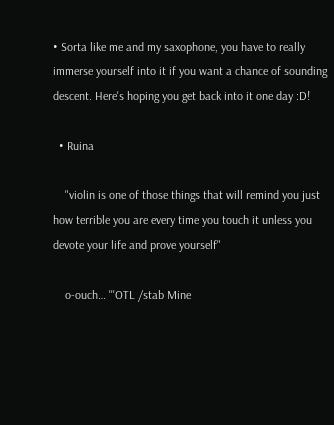• Sorta like me and my saxophone, you have to really immerse yourself into it if you want a chance of sounding descent. Here's hoping you get back into it one day :D!

  • Ruina

    "violin is one of those things that will remind you just how terrible you are every time you touch it unless you devote your life and prove yourself"

    o-ouch… '''OTL /stab Mine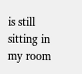is still sitting in my room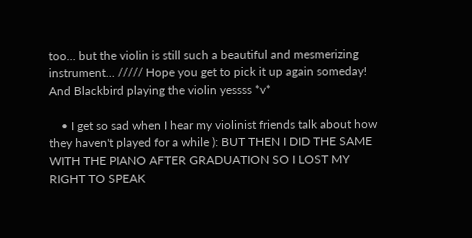too… but the violin is still such a beautiful and mesmerizing instrument… ///// Hope you get to pick it up again someday! And Blackbird playing the violin yessss *v*

    • I get so sad when I hear my violinist friends talk about how they haven't played for a while ): BUT THEN I DID THE SAME WITH THE PIANO AFTER GRADUATION SO I LOST MY RIGHT TO SPEAK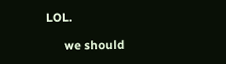LOL.

      we should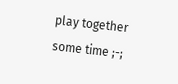play together some time ;-;